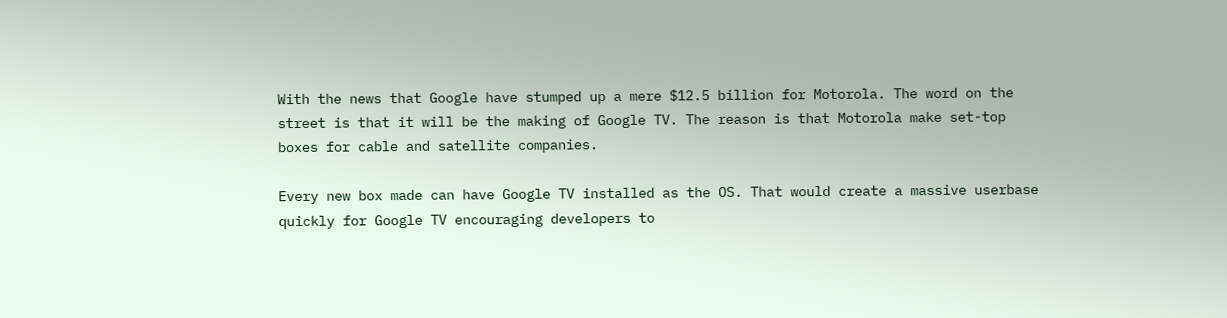With the news that Google have stumped up a mere $12.5 billion for Motorola. The word on the street is that it will be the making of Google TV. The reason is that Motorola make set-top boxes for cable and satellite companies.

Every new box made can have Google TV installed as the OS. That would create a massive userbase quickly for Google TV encouraging developers to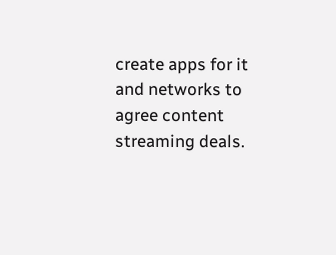create apps for it and networks to agree content streaming deals.